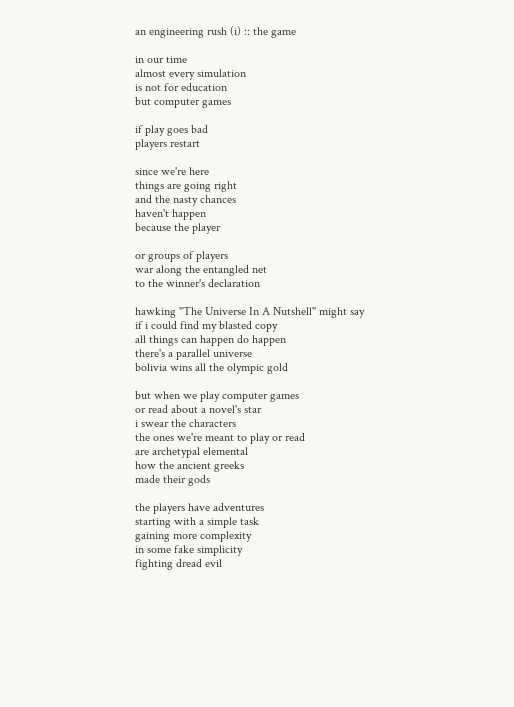an engineering rush (i) :: the game

in our time
almost every simulation
is not for education
but computer games

if play goes bad
players restart

since we're here
things are going right
and the nasty chances
haven't happen
because the player

or groups of players
war along the entangled net
to the winner's declaration

hawking "The Universe In A Nutshell" might say
if i could find my blasted copy
all things can happen do happen
there's a parallel universe
bolivia wins all the olympic gold

but when we play computer games
or read about a novel's star
i swear the characters
the ones we're meant to play or read
are archetypal elemental
how the ancient greeks
made their gods

the players have adventures
starting with a simple task
gaining more complexity
in some fake simplicity
fighting dread evil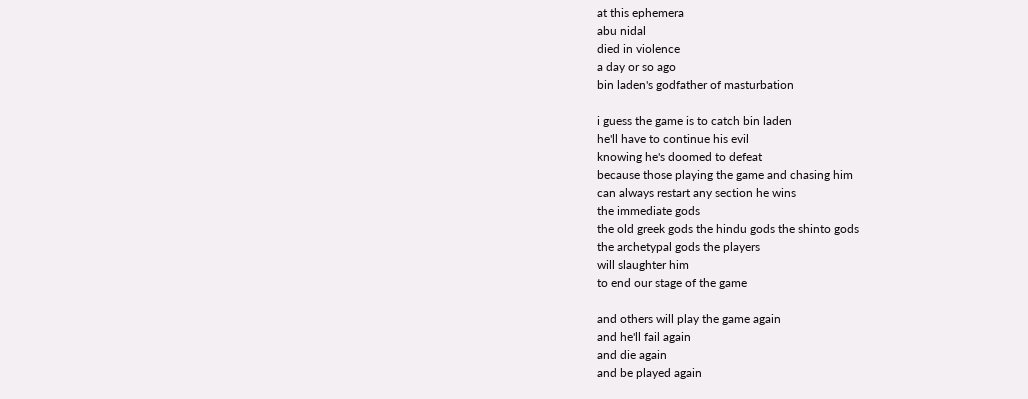at this ephemera
abu nidal
died in violence
a day or so ago
bin laden's godfather of masturbation

i guess the game is to catch bin laden
he'll have to continue his evil
knowing he's doomed to defeat
because those playing the game and chasing him
can always restart any section he wins
the immediate gods
the old greek gods the hindu gods the shinto gods
the archetypal gods the players
will slaughter him
to end our stage of the game

and others will play the game again
and he'll fail again
and die again
and be played again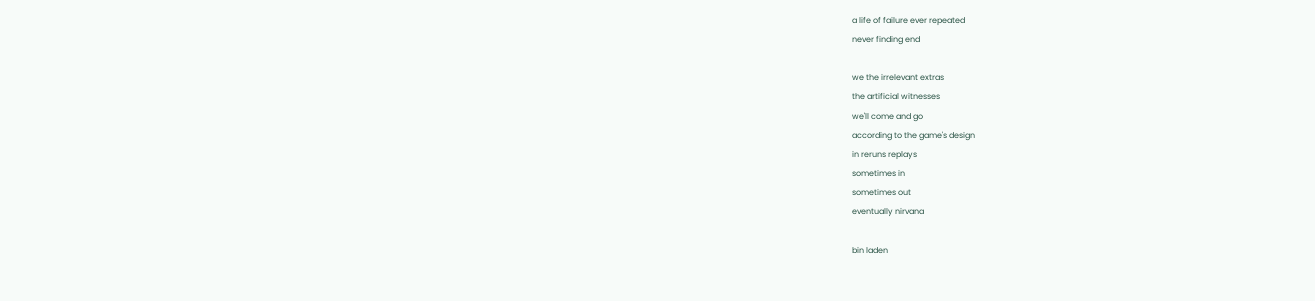a life of failure ever repeated
never finding end

we the irrelevant extras
the artificial witnesses
we'll come and go
according to the game's design
in reruns replays
sometimes in
sometimes out
eventually nirvana

bin laden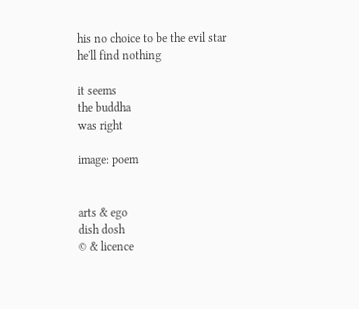his no choice to be the evil star
he'll find nothing

it seems
the buddha
was right

image: poem


arts & ego
dish dosh
© & licence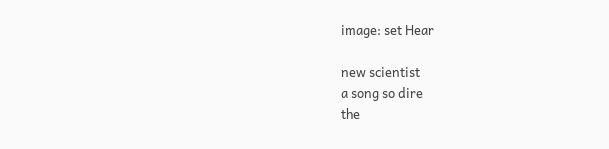image: set Hear

new scientist
a song so dire
the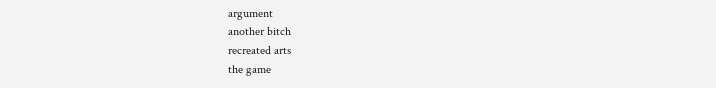argument
another bitch
recreated arts
the game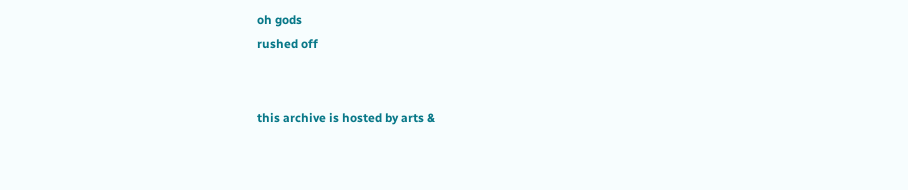oh gods
rushed off


this archive is hosted by arts &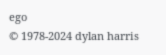ego
© 1978-2024 dylan harris